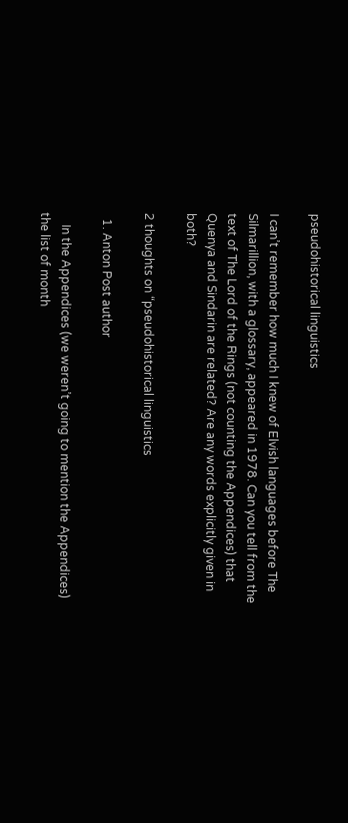pseudohistorical linguistics

I can’t remember how much I knew of Elvish languages before The Silmarillion, with a glossary, appeared in 1978. Can you tell from the text of The Lord of the Rings (not counting the Appendices) that Quenya and Sindarin are related? Are any words explicitly given in both?

2 thoughts on “pseudohistorical linguistics

  1. Anton Post author

    In the Appendices (we weren’t going to mention the Appendices) the list of month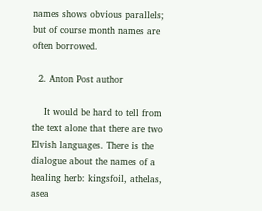names shows obvious parallels; but of course month names are often borrowed.

  2. Anton Post author

    It would be hard to tell from the text alone that there are two Elvish languages. There is the dialogue about the names of a healing herb: kingsfoil, athelas, asea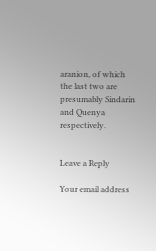aranion, of which the last two are presumably Sindarin and Quenya respectively.


Leave a Reply

Your email address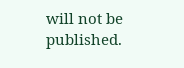will not be published.